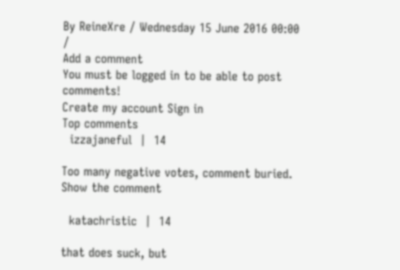By ReineXre / Wednesday 15 June 2016 00:00 /
Add a comment
You must be logged in to be able to post comments!
Create my account Sign in
Top comments
  izzajaneful  |  14

Too many negative votes, comment buried. Show the comment

  katachristic  |  14

that does suck, but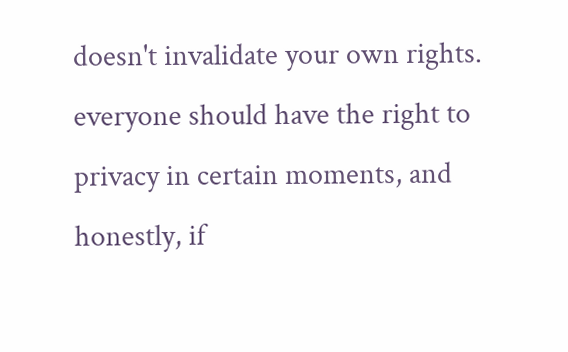doesn't invalidate your own rights. everyone should have the right to privacy in certain moments, and honestly, if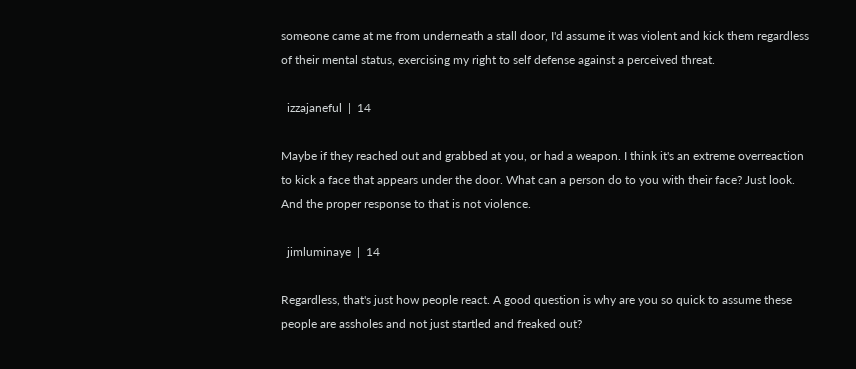someone came at me from underneath a stall door, I'd assume it was violent and kick them regardless of their mental status, exercising my right to self defense against a perceived threat.

  izzajaneful  |  14

Maybe if they reached out and grabbed at you, or had a weapon. I think it's an extreme overreaction to kick a face that appears under the door. What can a person do to you with their face? Just look. And the proper response to that is not violence.

  jimluminaye  |  14

Regardless, that's just how people react. A good question is why are you so quick to assume these people are assholes and not just startled and freaked out?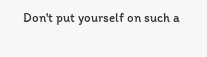Don't put yourself on such a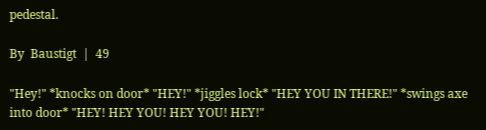pedestal.

By  Baustigt  |  49

"Hey!" *knocks on door* "HEY!" *jiggles lock* "HEY YOU IN THERE!" *swings axe into door* "HEY! HEY YOU! HEY YOU! HEY!"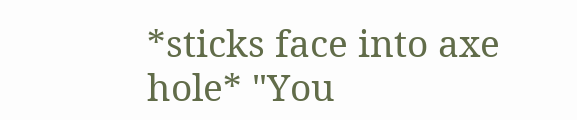*sticks face into axe hole* "You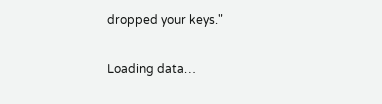dropped your keys."

Loading data…